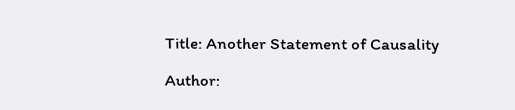Title: Another Statement of Causality

Author: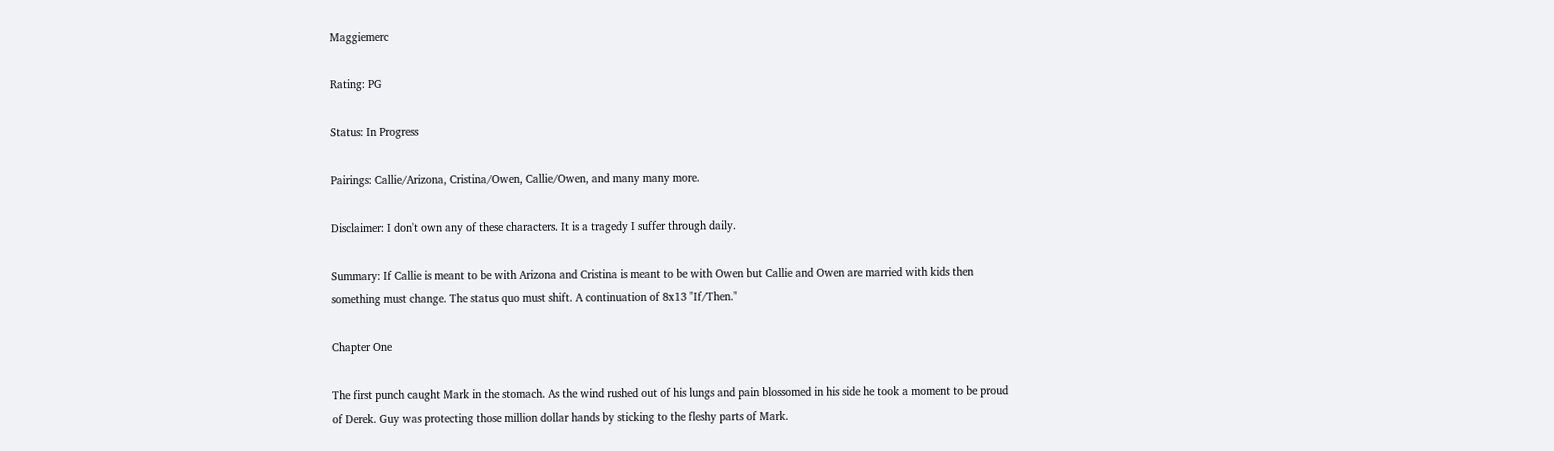Maggiemerc

Rating: PG

Status: In Progress

Pairings: Callie/Arizona, Cristina/Owen, Callie/Owen, and many many more.

Disclaimer: I don't own any of these characters. It is a tragedy I suffer through daily.

Summary: If Callie is meant to be with Arizona and Cristina is meant to be with Owen but Callie and Owen are married with kids then something must change. The status quo must shift. A continuation of 8x13 "If/Then."

Chapter One

The first punch caught Mark in the stomach. As the wind rushed out of his lungs and pain blossomed in his side he took a moment to be proud of Derek. Guy was protecting those million dollar hands by sticking to the fleshy parts of Mark.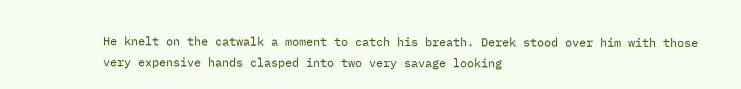He knelt on the catwalk a moment to catch his breath. Derek stood over him with those very expensive hands clasped into two very savage looking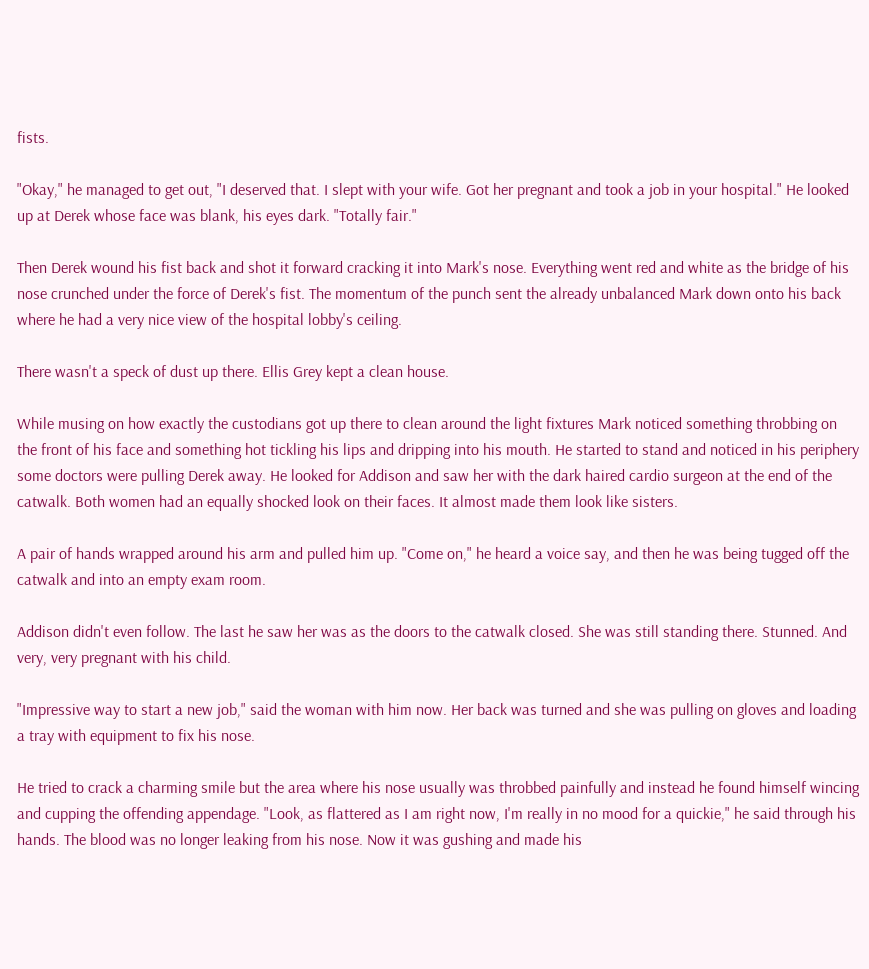fists.

"Okay," he managed to get out, "I deserved that. I slept with your wife. Got her pregnant and took a job in your hospital." He looked up at Derek whose face was blank, his eyes dark. "Totally fair."

Then Derek wound his fist back and shot it forward cracking it into Mark's nose. Everything went red and white as the bridge of his nose crunched under the force of Derek's fist. The momentum of the punch sent the already unbalanced Mark down onto his back where he had a very nice view of the hospital lobby's ceiling.

There wasn't a speck of dust up there. Ellis Grey kept a clean house.

While musing on how exactly the custodians got up there to clean around the light fixtures Mark noticed something throbbing on the front of his face and something hot tickling his lips and dripping into his mouth. He started to stand and noticed in his periphery some doctors were pulling Derek away. He looked for Addison and saw her with the dark haired cardio surgeon at the end of the catwalk. Both women had an equally shocked look on their faces. It almost made them look like sisters.

A pair of hands wrapped around his arm and pulled him up. "Come on," he heard a voice say, and then he was being tugged off the catwalk and into an empty exam room.

Addison didn't even follow. The last he saw her was as the doors to the catwalk closed. She was still standing there. Stunned. And very, very pregnant with his child.

"Impressive way to start a new job," said the woman with him now. Her back was turned and she was pulling on gloves and loading a tray with equipment to fix his nose.

He tried to crack a charming smile but the area where his nose usually was throbbed painfully and instead he found himself wincing and cupping the offending appendage. "Look, as flattered as I am right now, I'm really in no mood for a quickie," he said through his hands. The blood was no longer leaking from his nose. Now it was gushing and made his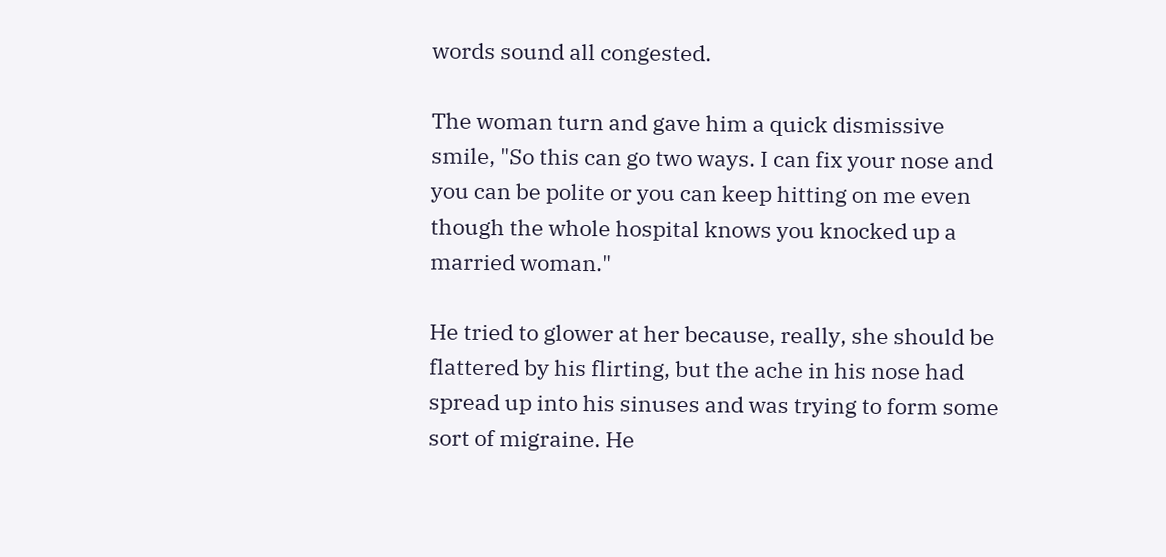words sound all congested.

The woman turn and gave him a quick dismissive smile, "So this can go two ways. I can fix your nose and you can be polite or you can keep hitting on me even though the whole hospital knows you knocked up a married woman."

He tried to glower at her because, really, she should be flattered by his flirting, but the ache in his nose had spread up into his sinuses and was trying to form some sort of migraine. He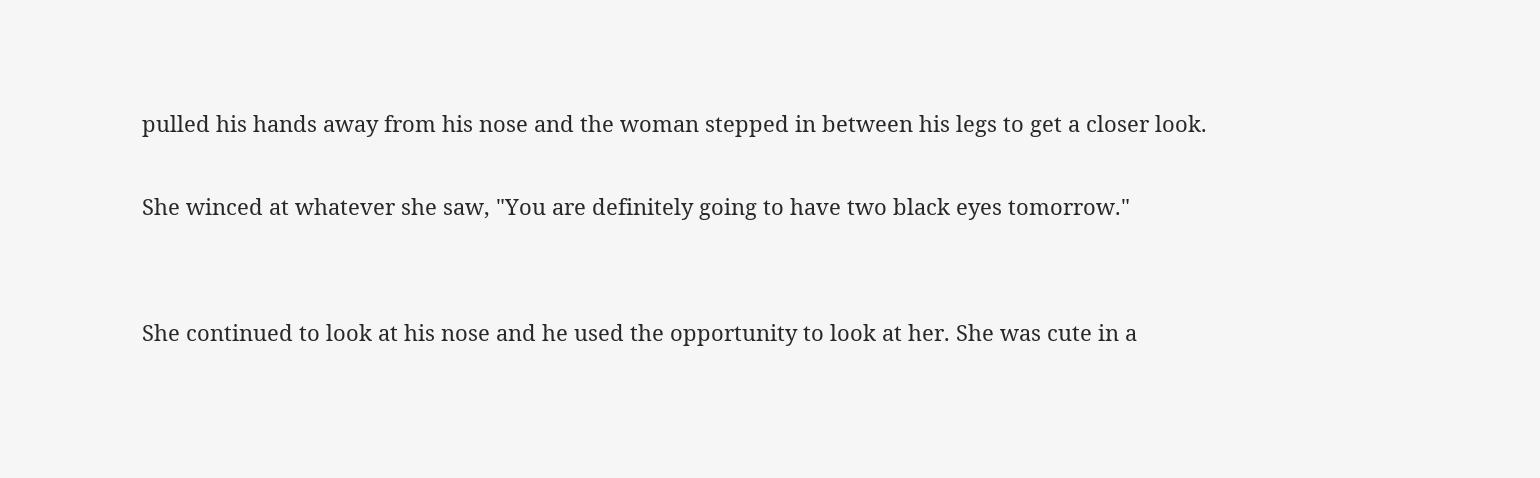pulled his hands away from his nose and the woman stepped in between his legs to get a closer look.

She winced at whatever she saw, "You are definitely going to have two black eyes tomorrow."


She continued to look at his nose and he used the opportunity to look at her. She was cute in a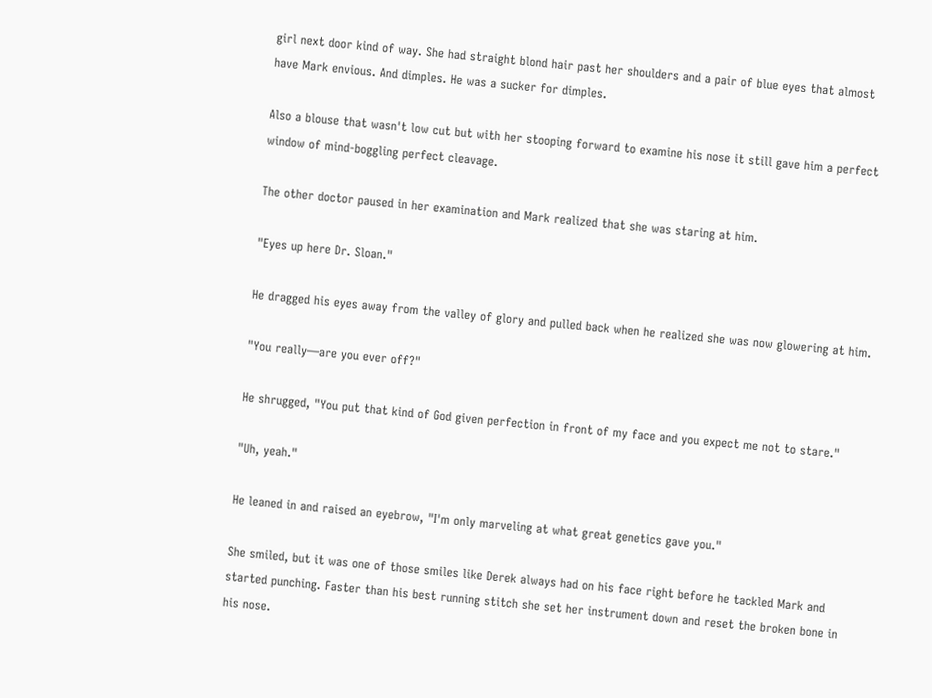girl next door kind of way. She had straight blond hair past her shoulders and a pair of blue eyes that almost have Mark envious. And dimples. He was a sucker for dimples.

Also a blouse that wasn't low cut but with her stooping forward to examine his nose it still gave him a perfect window of mind-boggling perfect cleavage.

The other doctor paused in her examination and Mark realized that she was staring at him.

"Eyes up here Dr. Sloan."

He dragged his eyes away from the valley of glory and pulled back when he realized she was now glowering at him.

"You really—are you ever off?"

He shrugged, "You put that kind of God given perfection in front of my face and you expect me not to stare."

"Uh, yeah."

He leaned in and raised an eyebrow, "I'm only marveling at what great genetics gave you."

She smiled, but it was one of those smiles like Derek always had on his face right before he tackled Mark and started punching. Faster than his best running stitch she set her instrument down and reset the broken bone in his nose.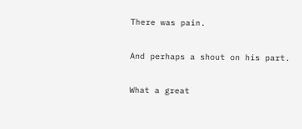There was pain.

And perhaps a shout on his part.

What a great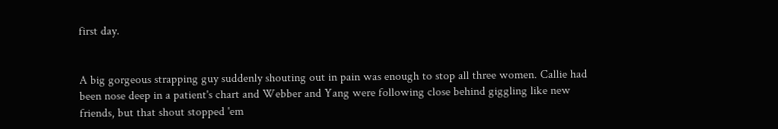first day.


A big gorgeous strapping guy suddenly shouting out in pain was enough to stop all three women. Callie had been nose deep in a patient's chart and Webber and Yang were following close behind giggling like new friends, but that shout stopped 'em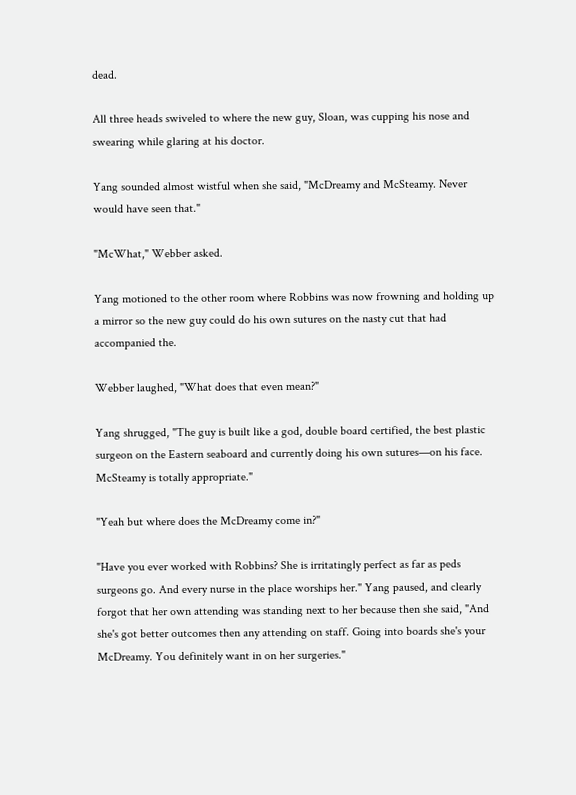dead.

All three heads swiveled to where the new guy, Sloan, was cupping his nose and swearing while glaring at his doctor.

Yang sounded almost wistful when she said, "McDreamy and McSteamy. Never would have seen that."

"McWhat," Webber asked.

Yang motioned to the other room where Robbins was now frowning and holding up a mirror so the new guy could do his own sutures on the nasty cut that had accompanied the.

Webber laughed, "What does that even mean?"

Yang shrugged, "The guy is built like a god, double board certified, the best plastic surgeon on the Eastern seaboard and currently doing his own sutures—on his face. McSteamy is totally appropriate."

"Yeah but where does the McDreamy come in?"

"Have you ever worked with Robbins? She is irritatingly perfect as far as peds surgeons go. And every nurse in the place worships her." Yang paused, and clearly forgot that her own attending was standing next to her because then she said, "And she's got better outcomes then any attending on staff. Going into boards she's your McDreamy. You definitely want in on her surgeries."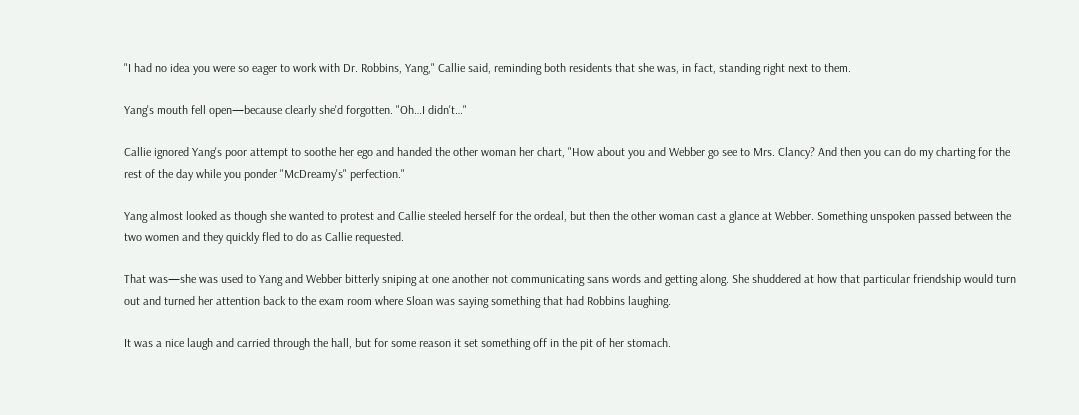"I had no idea you were so eager to work with Dr. Robbins, Yang," Callie said, reminding both residents that she was, in fact, standing right next to them.

Yang's mouth fell open—because clearly she'd forgotten. "Oh…I didn't…"

Callie ignored Yang's poor attempt to soothe her ego and handed the other woman her chart, "How about you and Webber go see to Mrs. Clancy? And then you can do my charting for the rest of the day while you ponder "McDreamy's" perfection."

Yang almost looked as though she wanted to protest and Callie steeled herself for the ordeal, but then the other woman cast a glance at Webber. Something unspoken passed between the two women and they quickly fled to do as Callie requested.

That was—she was used to Yang and Webber bitterly sniping at one another not communicating sans words and getting along. She shuddered at how that particular friendship would turn out and turned her attention back to the exam room where Sloan was saying something that had Robbins laughing.

It was a nice laugh and carried through the hall, but for some reason it set something off in the pit of her stomach.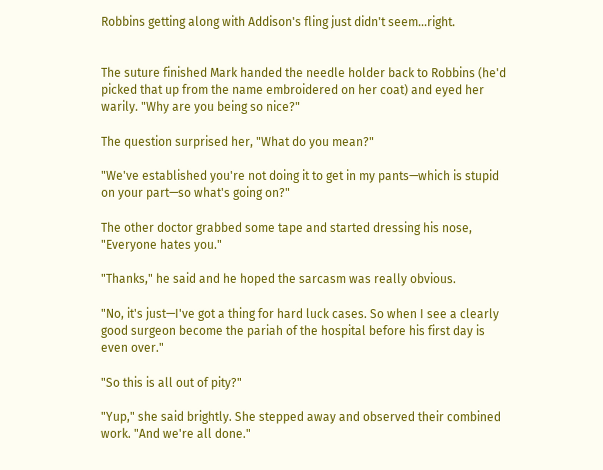Robbins getting along with Addison's fling just didn't seem…right.


The suture finished Mark handed the needle holder back to Robbins (he'd picked that up from the name embroidered on her coat) and eyed her warily. "Why are you being so nice?"

The question surprised her, "What do you mean?"

"We've established you're not doing it to get in my pants—which is stupid on your part—so what's going on?"

The other doctor grabbed some tape and started dressing his nose, "Everyone hates you."

"Thanks," he said and he hoped the sarcasm was really obvious.

"No, it's just—I've got a thing for hard luck cases. So when I see a clearly good surgeon become the pariah of the hospital before his first day is even over."

"So this is all out of pity?"

"Yup," she said brightly. She stepped away and observed their combined work. "And we're all done."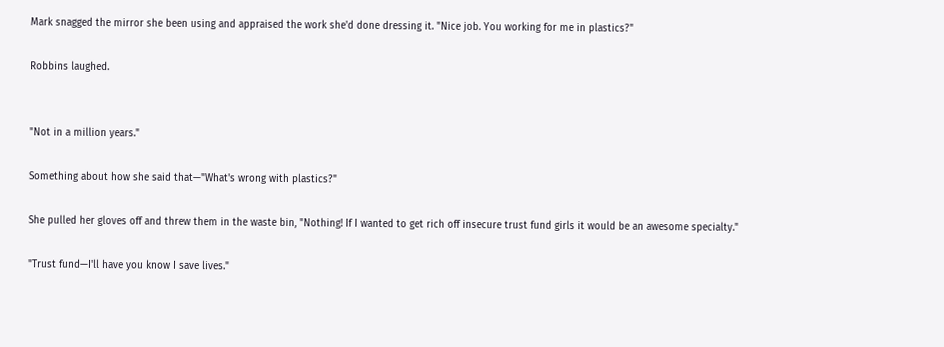Mark snagged the mirror she been using and appraised the work she'd done dressing it. "Nice job. You working for me in plastics?"

Robbins laughed.


"Not in a million years."

Something about how she said that—"What's wrong with plastics?"

She pulled her gloves off and threw them in the waste bin, "Nothing! If I wanted to get rich off insecure trust fund girls it would be an awesome specialty."

"Trust fund—I'll have you know I save lives."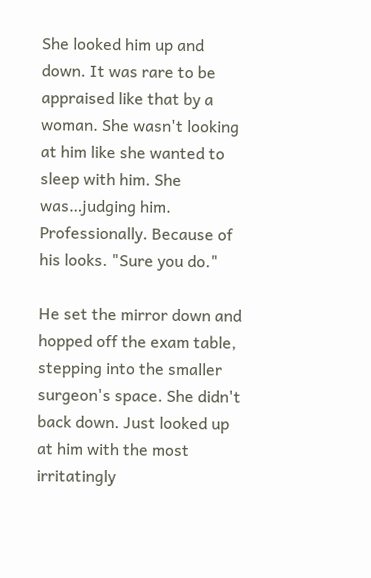She looked him up and down. It was rare to be appraised like that by a woman. She wasn't looking at him like she wanted to sleep with him. She was…judging him. Professionally. Because of his looks. "Sure you do."

He set the mirror down and hopped off the exam table, stepping into the smaller surgeon's space. She didn't back down. Just looked up at him with the most irritatingly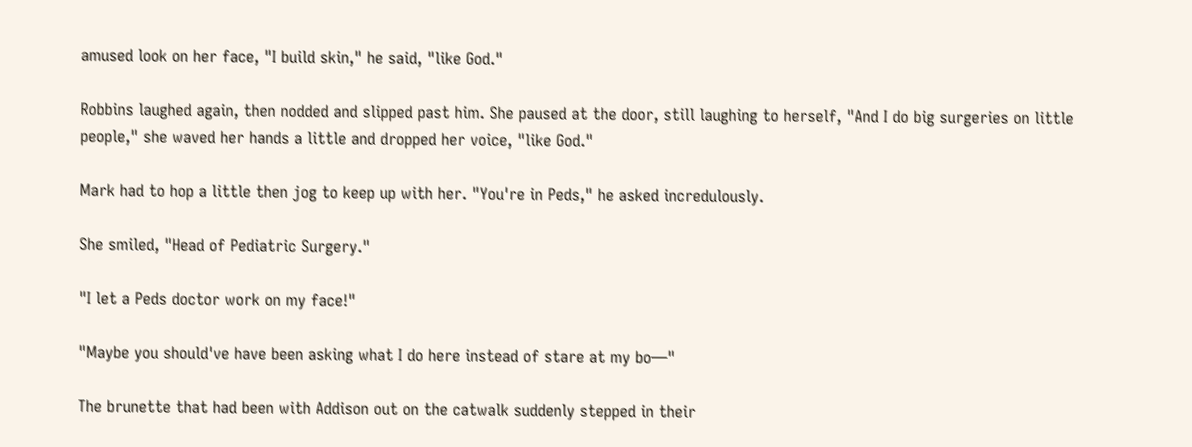amused look on her face, "I build skin," he said, "like God."

Robbins laughed again, then nodded and slipped past him. She paused at the door, still laughing to herself, "And I do big surgeries on little people," she waved her hands a little and dropped her voice, "like God."

Mark had to hop a little then jog to keep up with her. "You're in Peds," he asked incredulously.

She smiled, "Head of Pediatric Surgery."

"I let a Peds doctor work on my face!"

"Maybe you should've have been asking what I do here instead of stare at my bo—"

The brunette that had been with Addison out on the catwalk suddenly stepped in their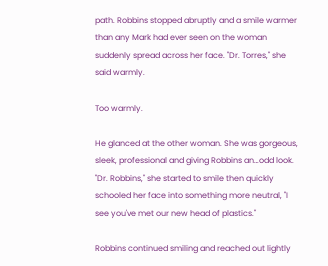path. Robbins stopped abruptly and a smile warmer than any Mark had ever seen on the woman suddenly spread across her face. "Dr. Torres," she said warmly.

Too warmly.

He glanced at the other woman. She was gorgeous, sleek, professional and giving Robbins an…odd look. "Dr. Robbins," she started to smile then quickly schooled her face into something more neutral, "I see you've met our new head of plastics."

Robbins continued smiling and reached out lightly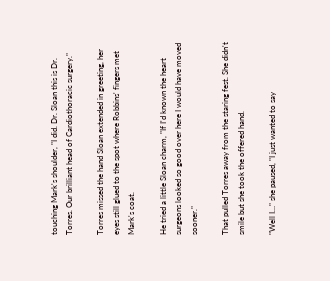touching Mark's shoulder, "I did. Dr. Sloan this is Dr. Torres. Our brilliant head of Cardiothoracic surgery."

Torres missed the hand Sloan extended in greeting, her eyes still glued to the spot where Robbins' fingers met Mark's coat.

He tried a little Sloan charm, "If I'd known the heart surgeons looked so good over here I would have moved sooner."

That pulled Torres away from the staring fest. She didn't smile but she took the offered hand.

"Well I…" she paused, "I just wanted to say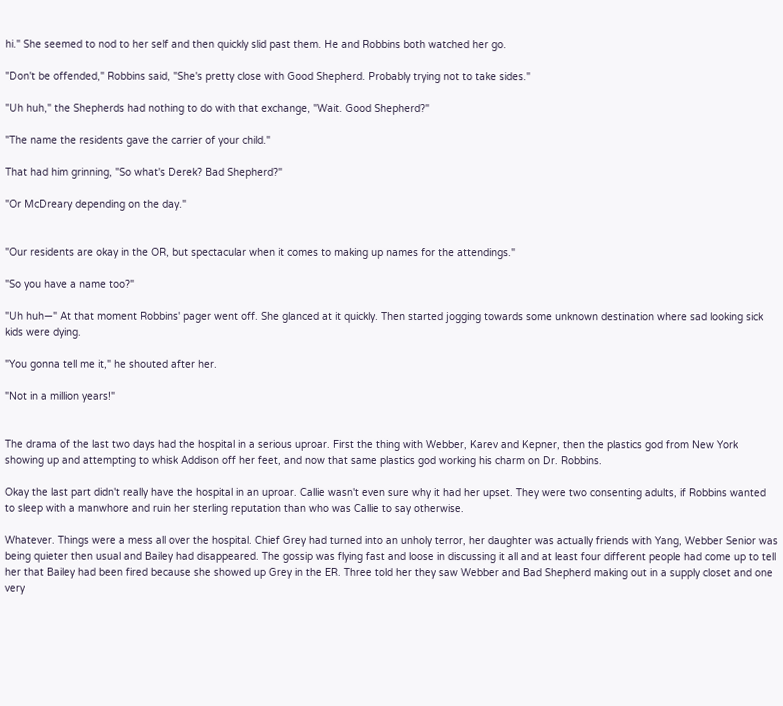hi." She seemed to nod to her self and then quickly slid past them. He and Robbins both watched her go.

"Don't be offended," Robbins said, "She's pretty close with Good Shepherd. Probably trying not to take sides."

"Uh huh," the Shepherds had nothing to do with that exchange, "Wait. Good Shepherd?"

"The name the residents gave the carrier of your child."

That had him grinning, "So what's Derek? Bad Shepherd?"

"Or McDreary depending on the day."


"Our residents are okay in the OR, but spectacular when it comes to making up names for the attendings."

"So you have a name too?"

"Uh huh—" At that moment Robbins' pager went off. She glanced at it quickly. Then started jogging towards some unknown destination where sad looking sick kids were dying.

"You gonna tell me it," he shouted after her.

"Not in a million years!"


The drama of the last two days had the hospital in a serious uproar. First the thing with Webber, Karev and Kepner, then the plastics god from New York showing up and attempting to whisk Addison off her feet, and now that same plastics god working his charm on Dr. Robbins.

Okay the last part didn't really have the hospital in an uproar. Callie wasn't even sure why it had her upset. They were two consenting adults, if Robbins wanted to sleep with a manwhore and ruin her sterling reputation than who was Callie to say otherwise.

Whatever. Things were a mess all over the hospital. Chief Grey had turned into an unholy terror, her daughter was actually friends with Yang, Webber Senior was being quieter then usual and Bailey had disappeared. The gossip was flying fast and loose in discussing it all and at least four different people had come up to tell her that Bailey had been fired because she showed up Grey in the ER. Three told her they saw Webber and Bad Shepherd making out in a supply closet and one very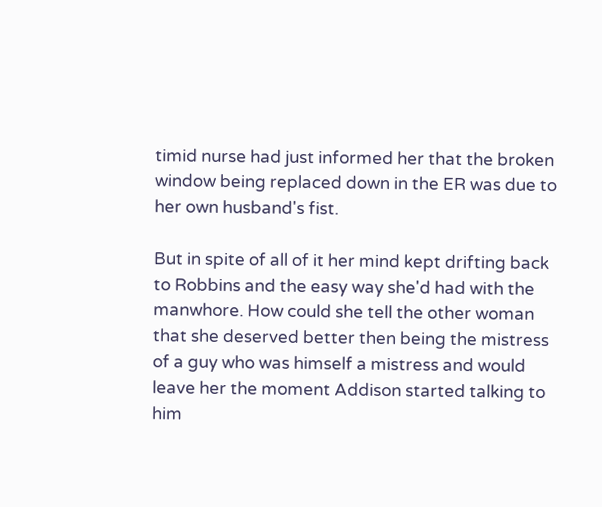timid nurse had just informed her that the broken window being replaced down in the ER was due to her own husband's fist.

But in spite of all of it her mind kept drifting back to Robbins and the easy way she'd had with the manwhore. How could she tell the other woman that she deserved better then being the mistress of a guy who was himself a mistress and would leave her the moment Addison started talking to him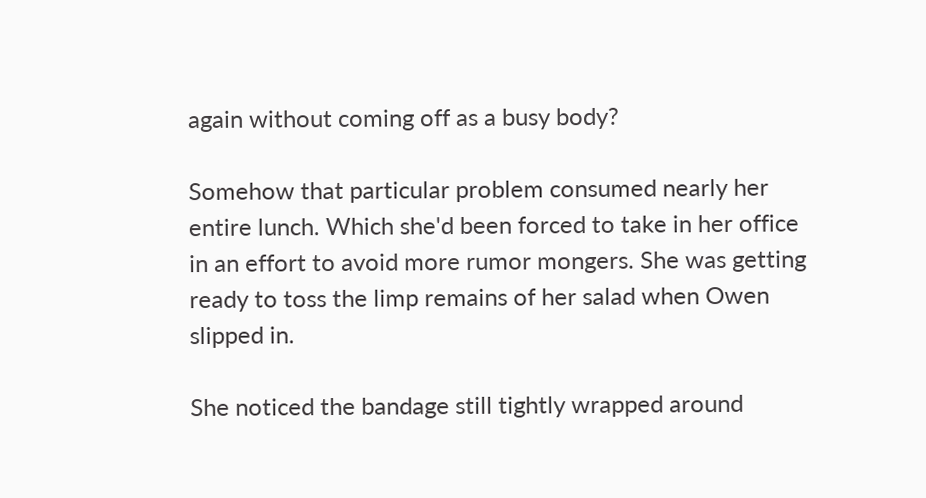again without coming off as a busy body?

Somehow that particular problem consumed nearly her entire lunch. Which she'd been forced to take in her office in an effort to avoid more rumor mongers. She was getting ready to toss the limp remains of her salad when Owen slipped in.

She noticed the bandage still tightly wrapped around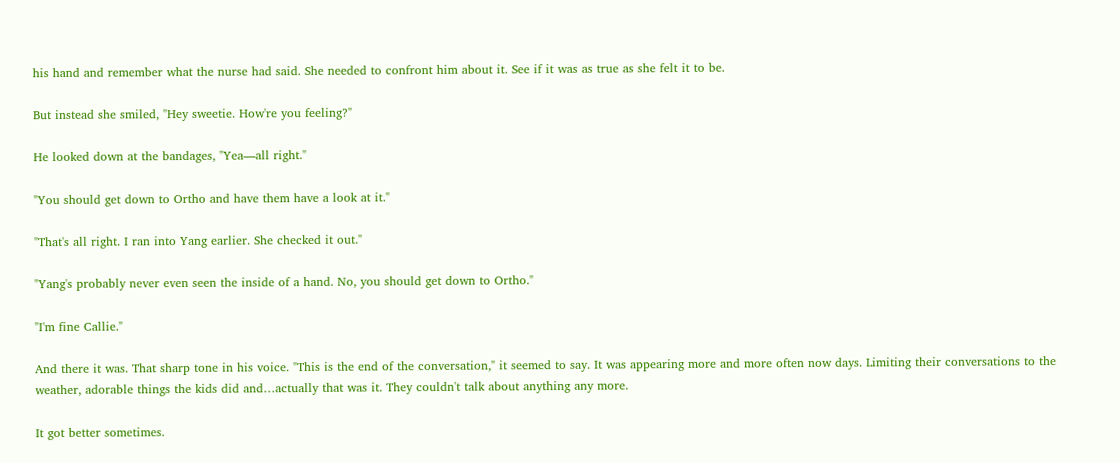his hand and remember what the nurse had said. She needed to confront him about it. See if it was as true as she felt it to be.

But instead she smiled, "Hey sweetie. How're you feeling?"

He looked down at the bandages, "Yea—all right."

"You should get down to Ortho and have them have a look at it."

"That's all right. I ran into Yang earlier. She checked it out."

"Yang's probably never even seen the inside of a hand. No, you should get down to Ortho."

"I'm fine Callie."

And there it was. That sharp tone in his voice. "This is the end of the conversation," it seemed to say. It was appearing more and more often now days. Limiting their conversations to the weather, adorable things the kids did and…actually that was it. They couldn't talk about anything any more.

It got better sometimes.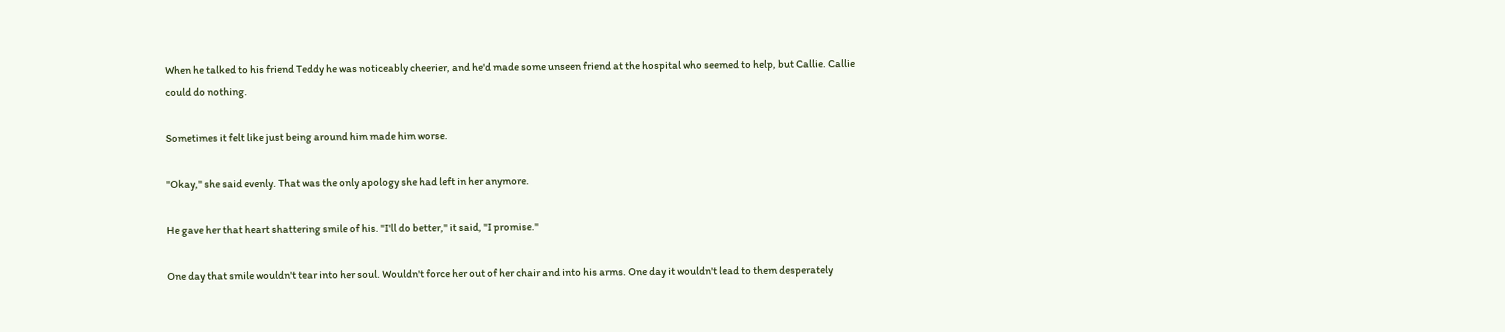When he talked to his friend Teddy he was noticeably cheerier, and he'd made some unseen friend at the hospital who seemed to help, but Callie. Callie could do nothing.

Sometimes it felt like just being around him made him worse.

"Okay," she said evenly. That was the only apology she had left in her anymore.

He gave her that heart shattering smile of his. "I'll do better," it said, "I promise."

One day that smile wouldn't tear into her soul. Wouldn't force her out of her chair and into his arms. One day it wouldn't lead to them desperately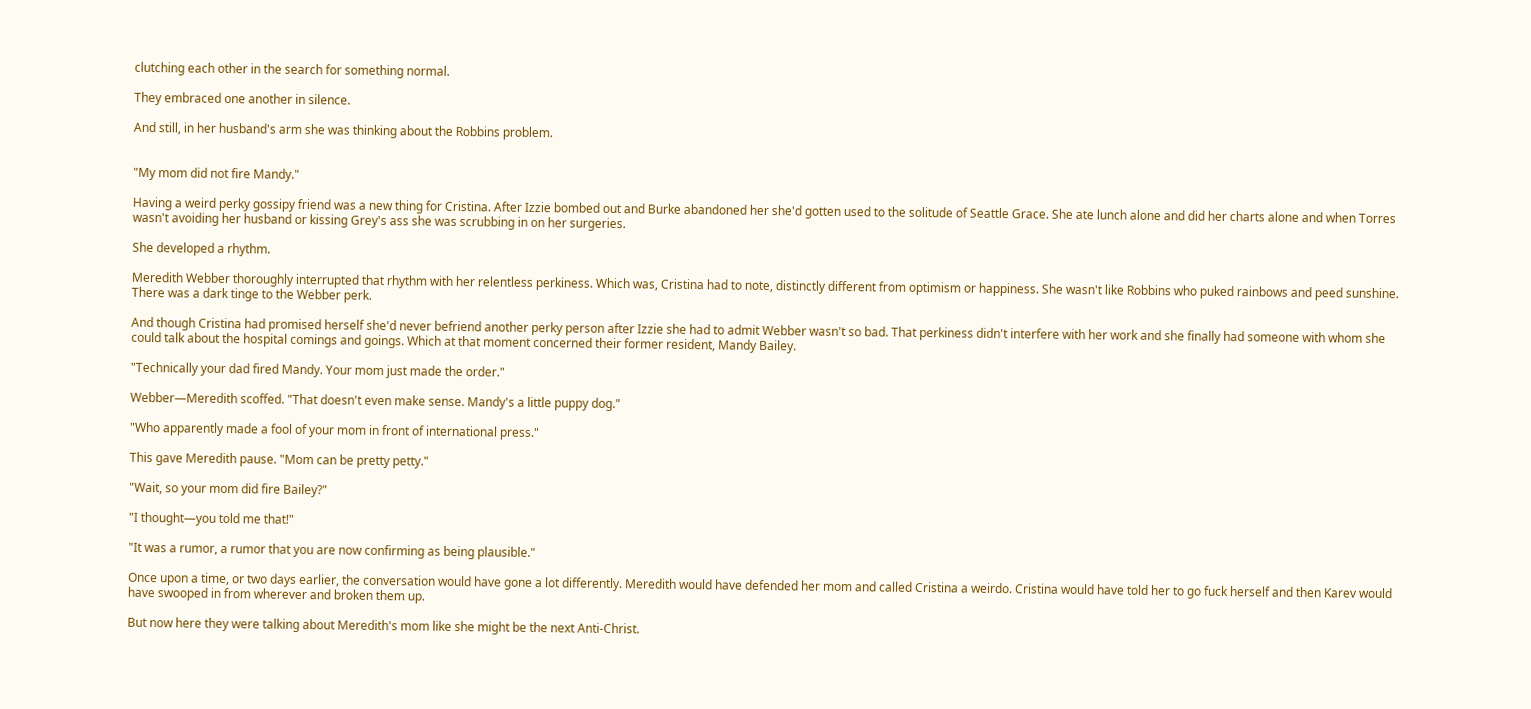clutching each other in the search for something normal.

They embraced one another in silence.

And still, in her husband's arm she was thinking about the Robbins problem.


"My mom did not fire Mandy."

Having a weird perky gossipy friend was a new thing for Cristina. After Izzie bombed out and Burke abandoned her she'd gotten used to the solitude of Seattle Grace. She ate lunch alone and did her charts alone and when Torres wasn't avoiding her husband or kissing Grey's ass she was scrubbing in on her surgeries.

She developed a rhythm.

Meredith Webber thoroughly interrupted that rhythm with her relentless perkiness. Which was, Cristina had to note, distinctly different from optimism or happiness. She wasn't like Robbins who puked rainbows and peed sunshine. There was a dark tinge to the Webber perk.

And though Cristina had promised herself she'd never befriend another perky person after Izzie she had to admit Webber wasn't so bad. That perkiness didn't interfere with her work and she finally had someone with whom she could talk about the hospital comings and goings. Which at that moment concerned their former resident, Mandy Bailey.

"Technically your dad fired Mandy. Your mom just made the order."

Webber—Meredith scoffed. "That doesn't even make sense. Mandy's a little puppy dog."

"Who apparently made a fool of your mom in front of international press."

This gave Meredith pause. "Mom can be pretty petty."

"Wait, so your mom did fire Bailey?"

"I thought—you told me that!"

"It was a rumor, a rumor that you are now confirming as being plausible."

Once upon a time, or two days earlier, the conversation would have gone a lot differently. Meredith would have defended her mom and called Cristina a weirdo. Cristina would have told her to go fuck herself and then Karev would have swooped in from wherever and broken them up.

But now here they were talking about Meredith's mom like she might be the next Anti-Christ.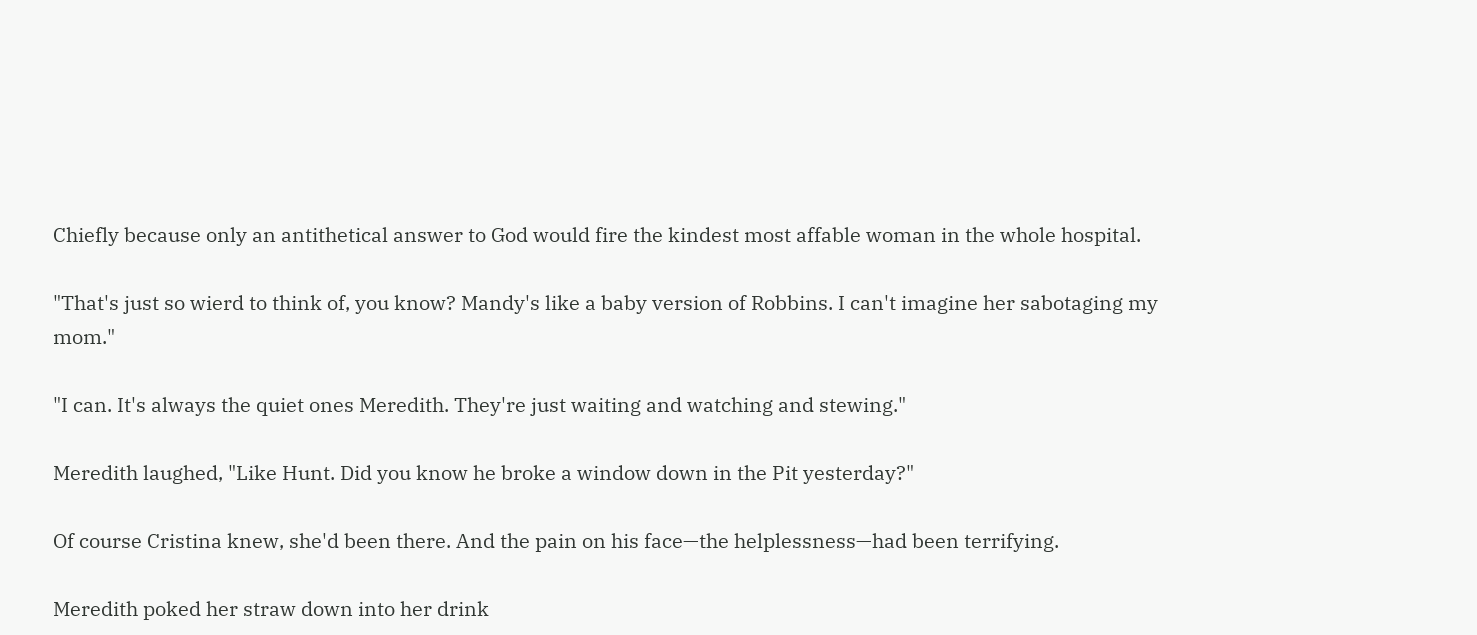Chiefly because only an antithetical answer to God would fire the kindest most affable woman in the whole hospital.

"That's just so wierd to think of, you know? Mandy's like a baby version of Robbins. I can't imagine her sabotaging my mom."

"I can. It's always the quiet ones Meredith. They're just waiting and watching and stewing."

Meredith laughed, "Like Hunt. Did you know he broke a window down in the Pit yesterday?"

Of course Cristina knew, she'd been there. And the pain on his face—the helplessness—had been terrifying.

Meredith poked her straw down into her drink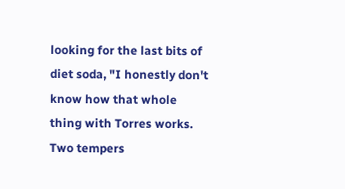looking for the last bits of diet soda, "I honestly don't know how that whole thing with Torres works. Two tempers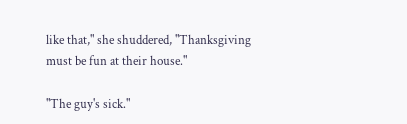like that," she shuddered, "Thanksgiving must be fun at their house."

"The guy's sick."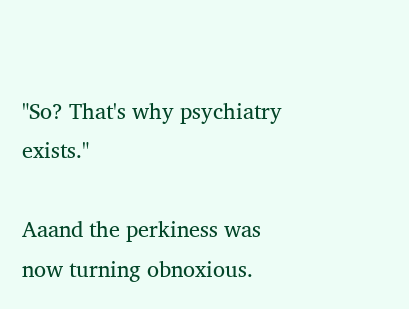"So? That's why psychiatry exists."

Aaand the perkiness was now turning obnoxious.